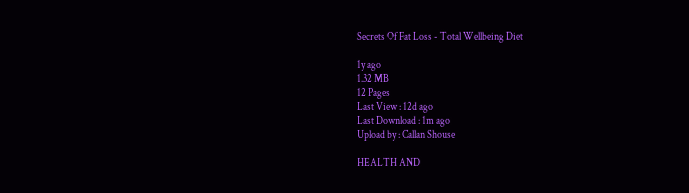Secrets Of Fat Loss - Total Wellbeing Diet

1y ago
1.32 MB
12 Pages
Last View : 12d ago
Last Download : 1m ago
Upload by : Callan Shouse

HEALTH AND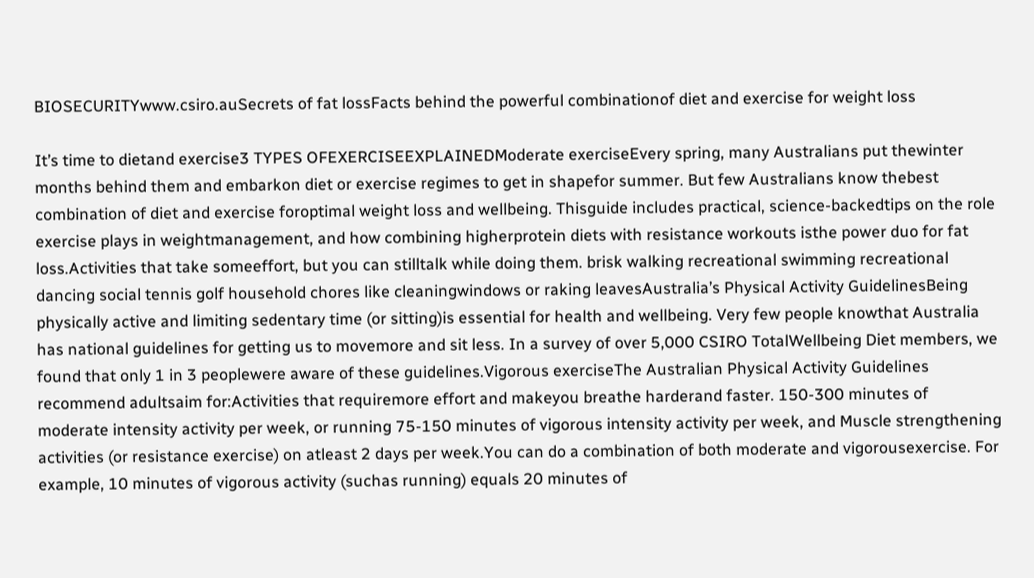BIOSECURITYwww.csiro.auSecrets of fat lossFacts behind the powerful combinationof diet and exercise for weight loss

It’s time to dietand exercise3 TYPES OFEXERCISEEXPLAINEDModerate exerciseEvery spring, many Australians put thewinter months behind them and embarkon diet or exercise regimes to get in shapefor summer. But few Australians know thebest combination of diet and exercise foroptimal weight loss and wellbeing. Thisguide includes practical, science-backedtips on the role exercise plays in weightmanagement, and how combining higherprotein diets with resistance workouts isthe power duo for fat loss.Activities that take someeffort, but you can stilltalk while doing them. brisk walking recreational swimming recreational dancing social tennis golf household chores like cleaningwindows or raking leavesAustralia’s Physical Activity GuidelinesBeing physically active and limiting sedentary time (or sitting)is essential for health and wellbeing. Very few people knowthat Australia has national guidelines for getting us to movemore and sit less. In a survey of over 5,000 CSIRO TotalWellbeing Diet members, we found that only 1 in 3 peoplewere aware of these guidelines.Vigorous exerciseThe Australian Physical Activity Guidelines recommend adultsaim for:Activities that requiremore effort and makeyou breathe harderand faster. 150-300 minutes of moderate intensity activity per week, or running 75-150 minutes of vigorous intensity activity per week, and Muscle strengthening activities (or resistance exercise) on atleast 2 days per week.You can do a combination of both moderate and vigorousexercise. For example, 10 minutes of vigorous activity (suchas running) equals 20 minutes of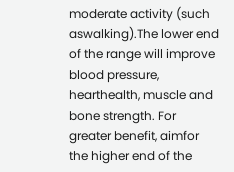moderate activity (such aswalking).The lower end of the range will improve blood pressure, hearthealth, muscle and bone strength. For greater benefit, aimfor the higher end of the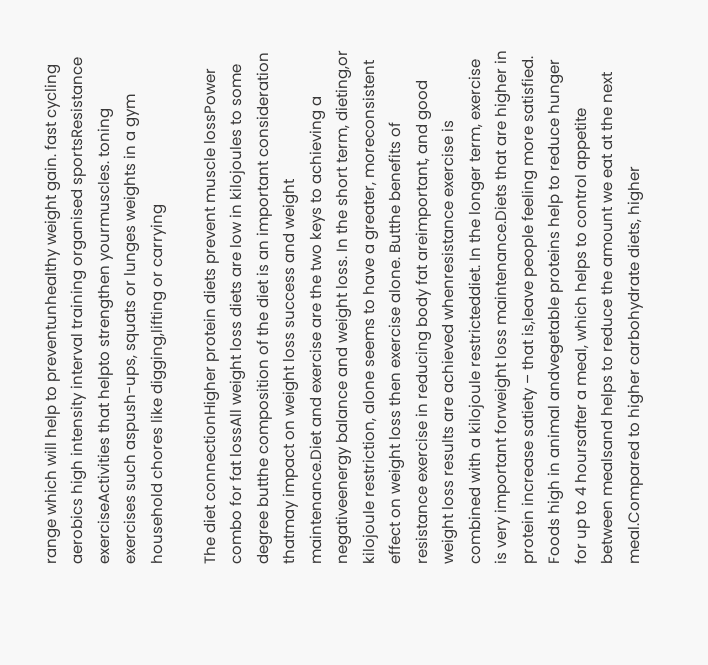range which will help to preventunhealthy weight gain. fast cycling aerobics high intensity interval training organised sportsResistance exerciseActivities that helpto strengthen yourmuscles. toning exercises such aspush-ups, squats or lunges weights in a gym household chores like digging,lifting or carrying

The diet connectionHigher protein diets prevent muscle lossPower combo for fat lossAll weight loss diets are low in kilojoules to some degree butthe composition of the diet is an important consideration thatmay impact on weight loss success and weight maintenance.Diet and exercise are the two keys to achieving a negativeenergy balance and weight loss. In the short term, dieting,or kilojoule restriction, alone seems to have a greater, moreconsistent effect on weight loss then exercise alone. Butthe benefits of resistance exercise in reducing body fat areimportant, and good weight loss results are achieved whenresistance exercise is combined with a kilojoule restricteddiet. In the longer term, exercise is very important forweight loss maintenance.Diets that are higher in protein increase satiety – that is,leave people feeling more satisfied. Foods high in animal andvegetable proteins help to reduce hunger for up to 4 hoursafter a meal, which helps to control appetite between mealsand helps to reduce the amount we eat at the next meal.Compared to higher carbohydrate diets, higher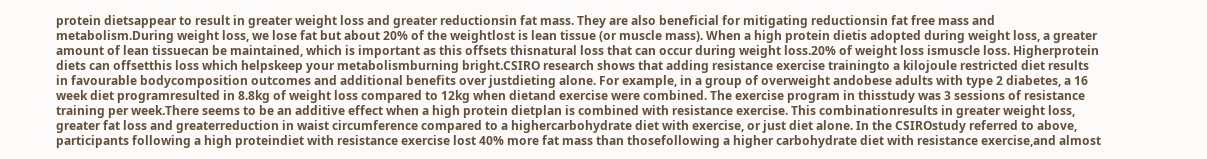protein dietsappear to result in greater weight loss and greater reductionsin fat mass. They are also beneficial for mitigating reductionsin fat free mass and metabolism.During weight loss, we lose fat but about 20% of the weightlost is lean tissue (or muscle mass). When a high protein dietis adopted during weight loss, a greater amount of lean tissuecan be maintained, which is important as this offsets thisnatural loss that can occur during weight loss.20% of weight loss ismuscle loss. Higherprotein diets can offsetthis loss which helpskeep your metabolismburning bright.CSIRO research shows that adding resistance exercise trainingto a kilojoule restricted diet results in favourable bodycomposition outcomes and additional benefits over justdieting alone. For example, in a group of overweight andobese adults with type 2 diabetes, a 16 week diet programresulted in 8.8kg of weight loss compared to 12kg when dietand exercise were combined. The exercise program in thisstudy was 3 sessions of resistance training per week.There seems to be an additive effect when a high protein dietplan is combined with resistance exercise. This combinationresults in greater weight loss, greater fat loss and greaterreduction in waist circumference compared to a highercarbohydrate diet with exercise, or just diet alone. In the CSIROstudy referred to above, participants following a high proteindiet with resistance exercise lost 40% more fat mass than thosefollowing a higher carbohydrate diet with resistance exercise,and almost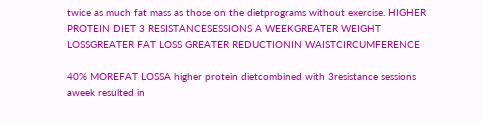twice as much fat mass as those on the dietprograms without exercise. HIGHER PROTEIN DIET 3 RESISTANCESESSIONS A WEEKGREATER WEIGHT LOSSGREATER FAT LOSS GREATER REDUCTIONIN WAISTCIRCUMFERENCE

40% MOREFAT LOSSA higher protein dietcombined with 3resistance sessions aweek resulted in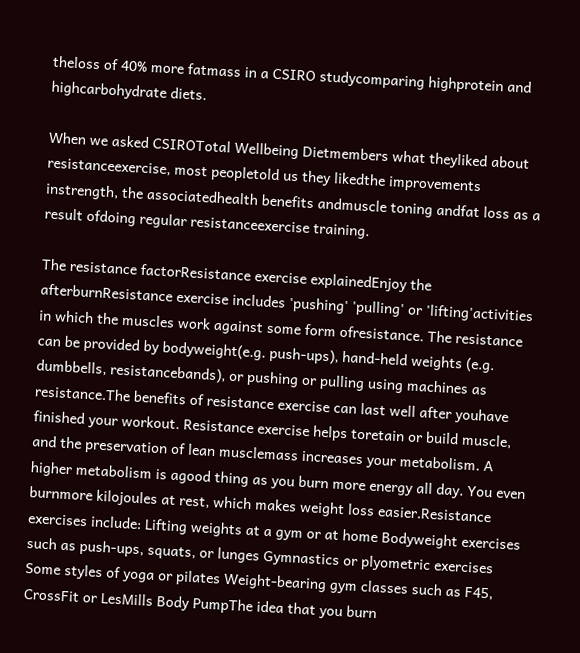theloss of 40% more fatmass in a CSIRO studycomparing highprotein and highcarbohydrate diets.

When we asked CSIROTotal Wellbeing Dietmembers what theyliked about resistanceexercise, most peopletold us they likedthe improvements instrength, the associatedhealth benefits andmuscle toning andfat loss as a result ofdoing regular resistanceexercise training.

The resistance factorResistance exercise explainedEnjoy the afterburnResistance exercise includes 'pushing' 'pulling' or 'lifting'activities in which the muscles work against some form ofresistance. The resistance can be provided by bodyweight(e.g. push-ups), hand-held weights (e.g. dumbbells, resistancebands), or pushing or pulling using machines as resistance.The benefits of resistance exercise can last well after youhave finished your workout. Resistance exercise helps toretain or build muscle, and the preservation of lean musclemass increases your metabolism. A higher metabolism is agood thing as you burn more energy all day. You even burnmore kilojoules at rest, which makes weight loss easier.Resistance exercises include: Lifting weights at a gym or at home Bodyweight exercises such as push-ups, squats, or lunges Gymnastics or plyometric exercises Some styles of yoga or pilates Weight-bearing gym classes such as F45, CrossFit or LesMills Body PumpThe idea that you burn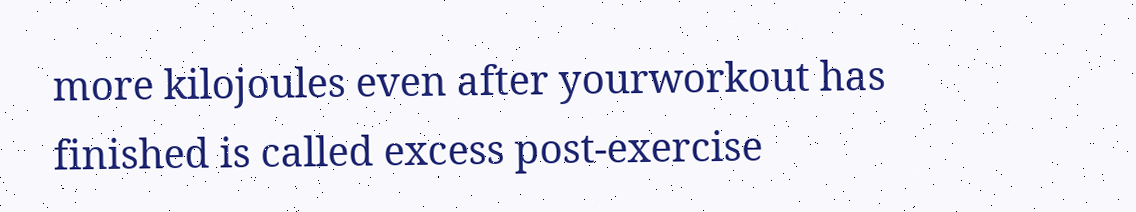more kilojoules even after yourworkout has finished is called excess post-exercise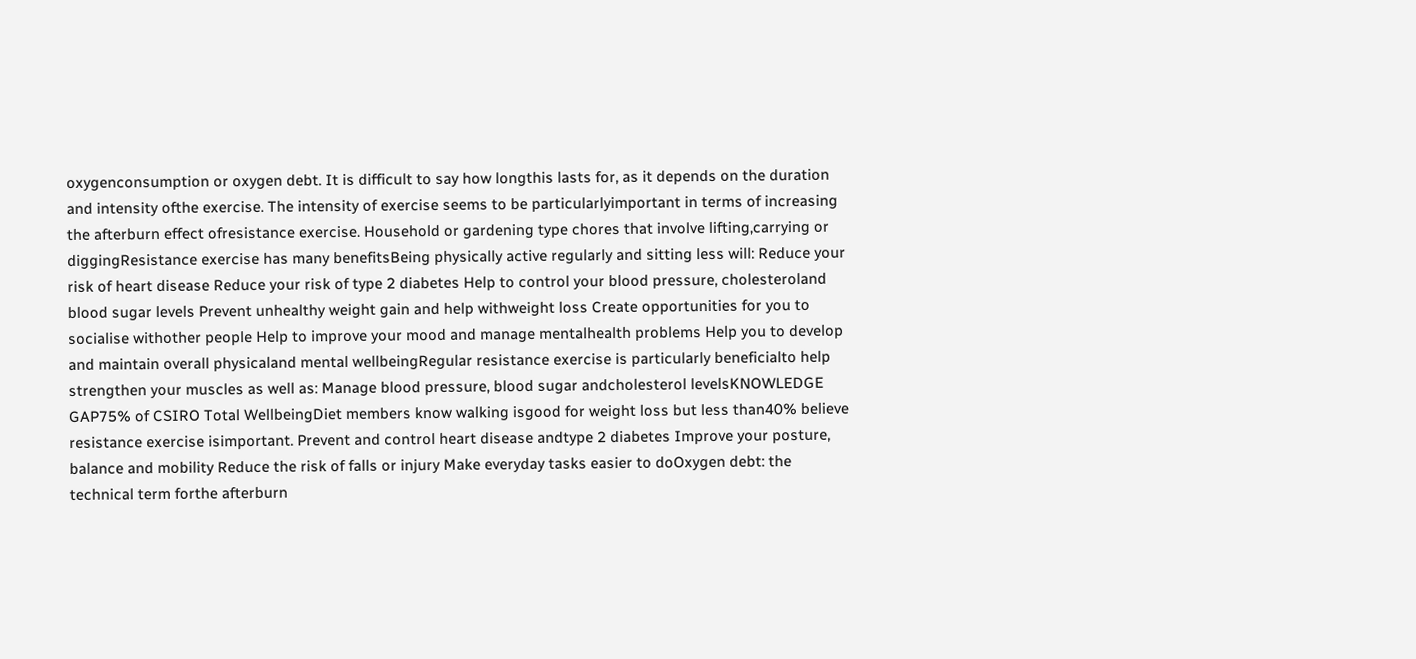oxygenconsumption or oxygen debt. It is difficult to say how longthis lasts for, as it depends on the duration and intensity ofthe exercise. The intensity of exercise seems to be particularlyimportant in terms of increasing the afterburn effect ofresistance exercise. Household or gardening type chores that involve lifting,carrying or diggingResistance exercise has many benefitsBeing physically active regularly and sitting less will: Reduce your risk of heart disease Reduce your risk of type 2 diabetes Help to control your blood pressure, cholesteroland blood sugar levels Prevent unhealthy weight gain and help withweight loss Create opportunities for you to socialise withother people Help to improve your mood and manage mentalhealth problems Help you to develop and maintain overall physicaland mental wellbeingRegular resistance exercise is particularly beneficialto help strengthen your muscles as well as: Manage blood pressure, blood sugar andcholesterol levelsKNOWLEDGE GAP75% of CSIRO Total WellbeingDiet members know walking isgood for weight loss but less than40% believe resistance exercise isimportant. Prevent and control heart disease andtype 2 diabetes Improve your posture, balance and mobility Reduce the risk of falls or injury Make everyday tasks easier to doOxygen debt: the technical term forthe afterburn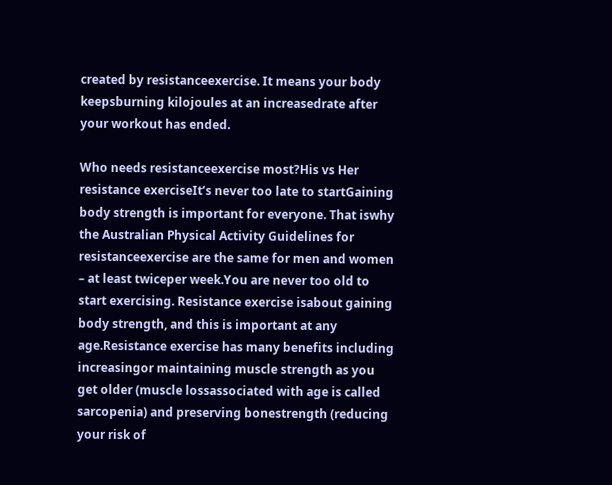created by resistanceexercise. It means your body keepsburning kilojoules at an increasedrate after your workout has ended.

Who needs resistanceexercise most?His vs Her resistance exerciseIt’s never too late to startGaining body strength is important for everyone. That iswhy the Australian Physical Activity Guidelines for resistanceexercise are the same for men and women – at least twiceper week.You are never too old to start exercising. Resistance exercise isabout gaining body strength, and this is important at any age.Resistance exercise has many benefits including increasingor maintaining muscle strength as you get older (muscle lossassociated with age is called sarcopenia) and preserving bonestrength (reducing your risk of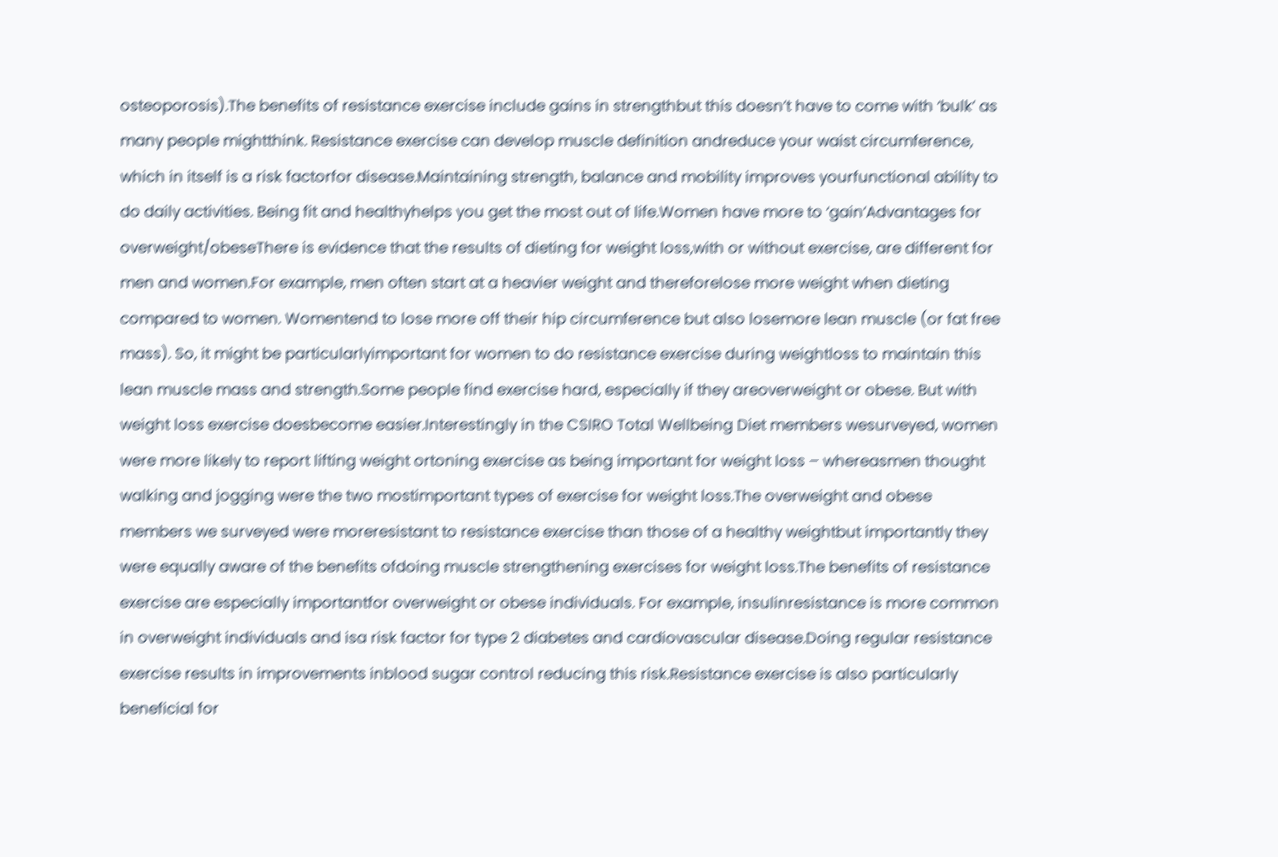osteoporosis).The benefits of resistance exercise include gains in strengthbut this doesn’t have to come with ‘bulk’ as many people mightthink. Resistance exercise can develop muscle definition andreduce your waist circumference, which in itself is a risk factorfor disease.Maintaining strength, balance and mobility improves yourfunctional ability to do daily activities. Being fit and healthyhelps you get the most out of life.Women have more to ‘gain’Advantages for overweight/obeseThere is evidence that the results of dieting for weight loss,with or without exercise, are different for men and women.For example, men often start at a heavier weight and thereforelose more weight when dieting compared to women. Womentend to lose more off their hip circumference but also losemore lean muscle (or fat free mass). So, it might be particularlyimportant for women to do resistance exercise during weightloss to maintain this lean muscle mass and strength.Some people find exercise hard, especially if they areoverweight or obese. But with weight loss exercise doesbecome easier.Interestingly in the CSIRO Total Wellbeing Diet members wesurveyed, women were more likely to report lifting weight ortoning exercise as being important for weight loss – whereasmen thought walking and jogging were the two mostimportant types of exercise for weight loss.The overweight and obese members we surveyed were moreresistant to resistance exercise than those of a healthy weightbut importantly they were equally aware of the benefits ofdoing muscle strengthening exercises for weight loss.The benefits of resistance exercise are especially importantfor overweight or obese individuals. For example, insulinresistance is more common in overweight individuals and isa risk factor for type 2 diabetes and cardiovascular disease.Doing regular resistance exercise results in improvements inblood sugar control reducing this risk.Resistance exercise is also particularly beneficial for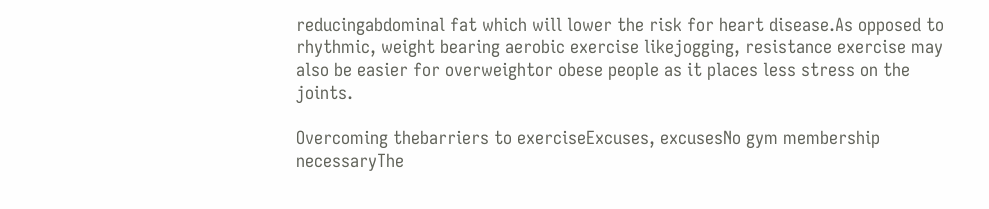reducingabdominal fat which will lower the risk for heart disease.As opposed to rhythmic, weight bearing aerobic exercise likejogging, resistance exercise may also be easier for overweightor obese people as it places less stress on the joints.

Overcoming thebarriers to exerciseExcuses, excusesNo gym membership necessaryThe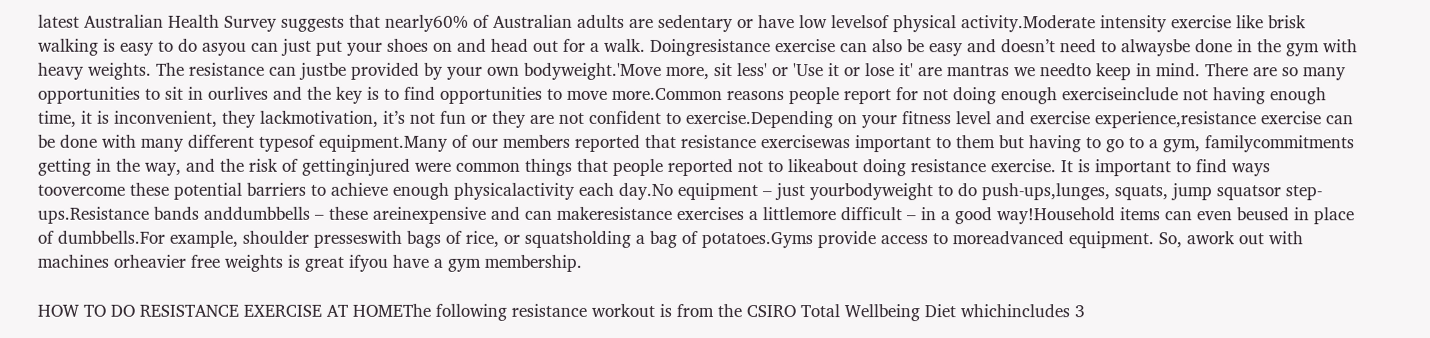latest Australian Health Survey suggests that nearly60% of Australian adults are sedentary or have low levelsof physical activity.Moderate intensity exercise like brisk walking is easy to do asyou can just put your shoes on and head out for a walk. Doingresistance exercise can also be easy and doesn’t need to alwaysbe done in the gym with heavy weights. The resistance can justbe provided by your own bodyweight.'Move more, sit less' or 'Use it or lose it' are mantras we needto keep in mind. There are so many opportunities to sit in ourlives and the key is to find opportunities to move more.Common reasons people report for not doing enough exerciseinclude not having enough time, it is inconvenient, they lackmotivation, it’s not fun or they are not confident to exercise.Depending on your fitness level and exercise experience,resistance exercise can be done with many different typesof equipment.Many of our members reported that resistance exercisewas important to them but having to go to a gym, familycommitments getting in the way, and the risk of gettinginjured were common things that people reported not to likeabout doing resistance exercise. It is important to find ways toovercome these potential barriers to achieve enough physicalactivity each day.No equipment – just yourbodyweight to do push-ups,lunges, squats, jump squatsor step-ups.Resistance bands anddumbbells – these areinexpensive and can makeresistance exercises a littlemore difficult – in a good way!Household items can even beused in place of dumbbells.For example, shoulder presseswith bags of rice, or squatsholding a bag of potatoes.Gyms provide access to moreadvanced equipment. So, awork out with machines orheavier free weights is great ifyou have a gym membership.

HOW TO DO RESISTANCE EXERCISE AT HOMEThe following resistance workout is from the CSIRO Total Wellbeing Diet whichincludes 3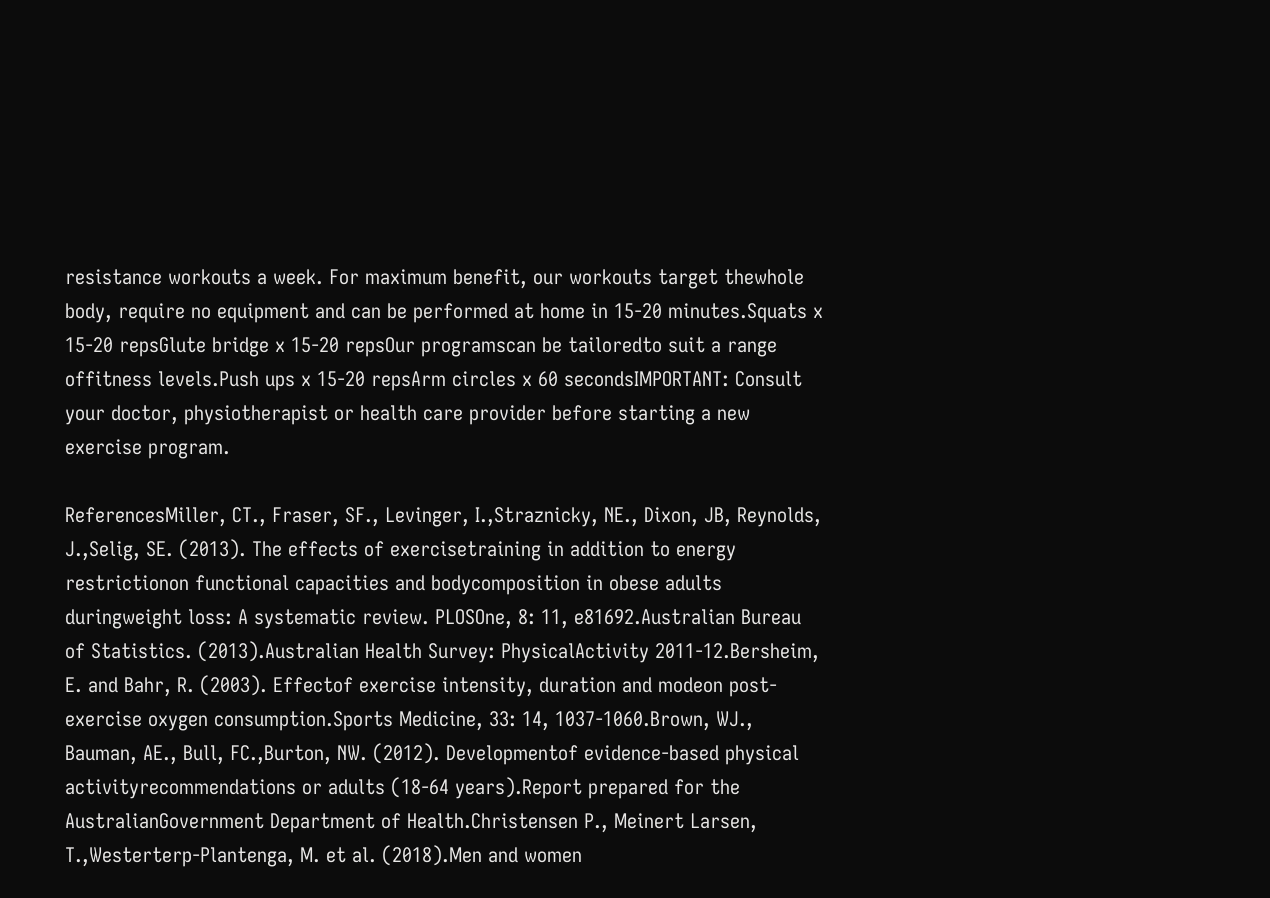resistance workouts a week. For maximum benefit, our workouts target thewhole body, require no equipment and can be performed at home in 15-20 minutes.Squats x 15-20 repsGlute bridge x 15-20 repsOur programscan be tailoredto suit a range offitness levels.Push ups x 15-20 repsArm circles x 60 secondsIMPORTANT: Consult your doctor, physiotherapist or health care provider before starting a new exercise program.

ReferencesMiller, CT., Fraser, SF., Levinger, I.,Straznicky, NE., Dixon, JB, Reynolds, J.,Selig, SE. (2013). The effects of exercisetraining in addition to energy restrictionon functional capacities and bodycomposition in obese adults duringweight loss: A systematic review. PLOSOne, 8: 11, e81692.Australian Bureau of Statistics. (2013).Australian Health Survey: PhysicalActivity 2011-12.Bersheim, E. and Bahr, R. (2003). Effectof exercise intensity, duration and modeon post-exercise oxygen consumption.Sports Medicine, 33: 14, 1037-1060.Brown, WJ., Bauman, AE., Bull, FC.,Burton, NW. (2012). Developmentof evidence-based physical activityrecommendations or adults (18-64 years).Report prepared for the AustralianGovernment Department of Health.Christensen P., Meinert Larsen, T.,Westerterp-Plantenga, M. et al. (2018).Men and women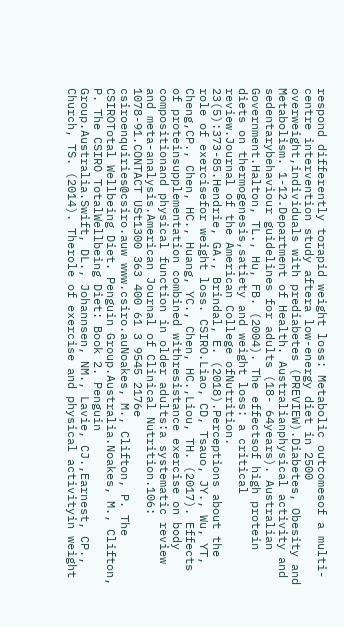respond differently torapid weight loss: Metabolic outcomesof a multi-centre intervention study aftera low-energy diet in 2500 overweight,individuals with prediabetes (PREVIEW).Diabetes, Obesity and Metabolism. 1-12.Department of Health. Australianphysical activity and sedentarybehaviour guidelines for adults (18- 64years). Australian Government.Halton, TL., Hu, FB. (2004). The effectsof high protein diets on thermogenesis,satiety and weight loss: a critical review.Journal of the American College ofNutrition. 23(5):373-85.Hendrie, GA., Brindal, E. (2018).Perceptions about the role of exercisefor weight loss. CSIRO.Liao, CD, Tsauo, JY., Wu, YT, Cheng,CP., Chen, HC., Huang, YC., Chen, HC.,Liou, TH. (2017). Effects of proteinsupplementation combined withresistance exercise on body compositionand physical function in older adults:a systematic review and meta-analysis.American Journal of Clinical Nutrition.106: 1078-91.CONTACT USt1300 363 400 61 3 9545 2176e csiroenquiries@csiro.auw www.csiro.auNoakes, M., Clifton, P. The CSIROTotal Wellbeing Diet. Penguin Group.Australia.Noakes, M., Clifton, P. The CSIRO TotalWellbeing Diet: Book 2. Penguin Group.Australia.Swift, DL., Johannsen, NM., Lavie, CJ.,Earnest, CP., Church, TS. (2014). Therole of exercise and physical activityin weight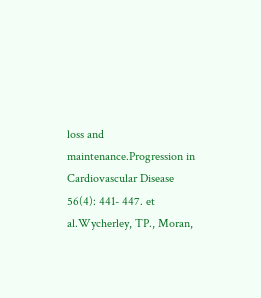loss and maintenance.Progression in Cardiovascular Disease 56(4): 441- 447. et al.Wycherley, TP., Moran,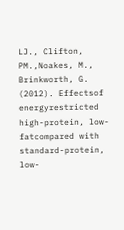LJ., Clifton, PM.,Noakes, M., Brinkworth, G. (2012). Effectsof energyrestricted high-protein, low-fatcompared with standard-protein, low-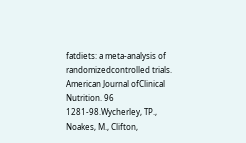fatdiets: a meta-analysis of randomizedcontrolled trials. American Journal ofClinical Nutrition. 96 1281-98.Wycherley, TP., Noakes, M., Clifton,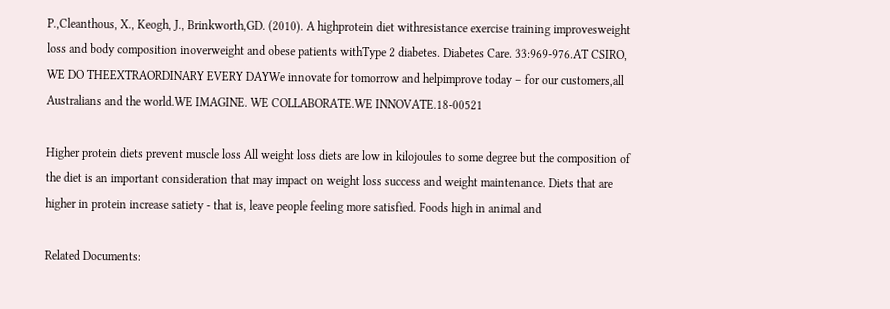P.,Cleanthous, X., Keogh, J., Brinkworth,GD. (2010). A highprotein diet withresistance exercise training improvesweight loss and body composition inoverweight and obese patients withType 2 diabetes. Diabetes Care. 33:969-976.AT CSIRO, WE DO THEEXTRAORDINARY EVERY DAYWe innovate for tomorrow and helpimprove today – for our customers,all Australians and the world.WE IMAGINE. WE COLLABORATE.WE INNOVATE.18-00521

Higher protein diets prevent muscle loss All weight loss diets are low in kilojoules to some degree but the composition of the diet is an important consideration that may impact on weight loss success and weight maintenance. Diets that are higher in protein increase satiety - that is, leave people feeling more satisfied. Foods high in animal and

Related Documents: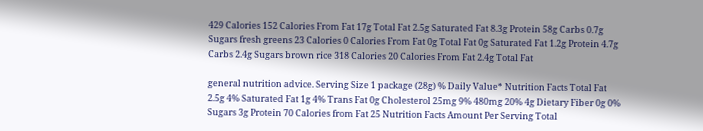429 Calories 152 Calories From Fat 17g Total Fat 2.5g Saturated Fat 8.3g Protein 58g Carbs 0.7g Sugars fresh greens 23 Calories 0 Calories From Fat 0g Total Fat 0g Saturated Fat 1.2g Protein 4.7g Carbs 2.4g Sugars brown rice 318 Calories 20 Calories From Fat 2.4g Total Fat

general nutrition advice. Serving Size 1 package (28g) % Daily Value* Nutrition Facts Total Fat 2.5g 4% Saturated Fat 1g 4% Trans Fat 0g Cholesterol 25mg 9% 480mg 20% 4g Dietary Fiber 0g 0% Sugars 3g Protein 70 Calories from Fat 25 Nutrition Facts Amount Per Serving Total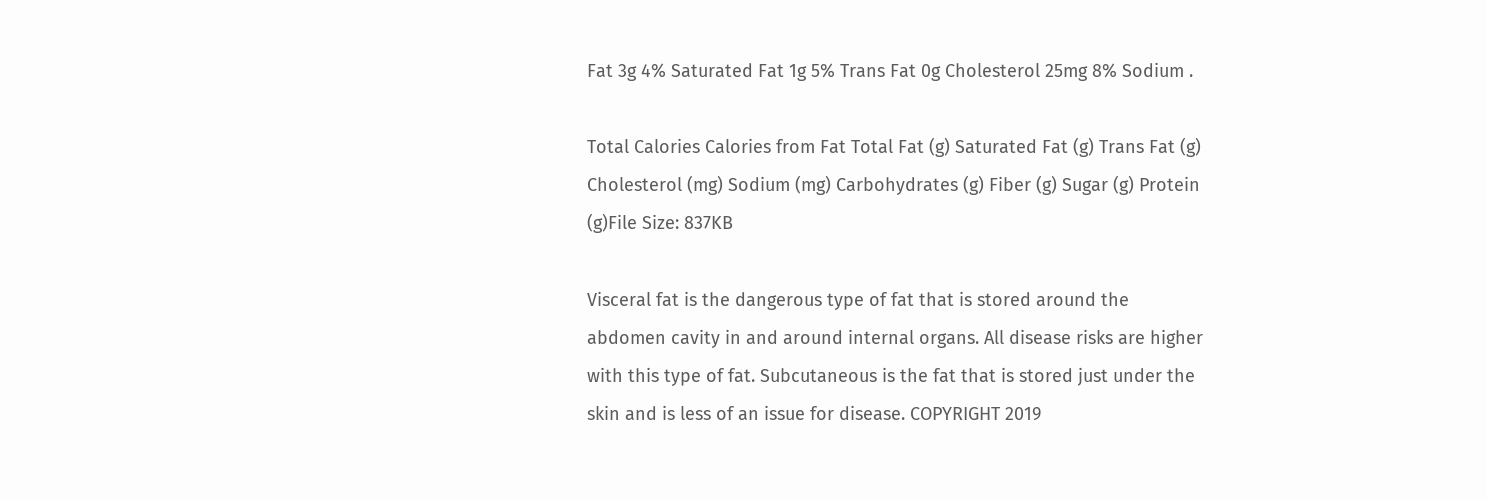Fat 3g 4% Saturated Fat 1g 5% Trans Fat 0g Cholesterol 25mg 8% Sodium .

Total Calories Calories from Fat Total Fat (g) Saturated Fat (g) Trans Fat (g) Cholesterol (mg) Sodium (mg) Carbohydrates (g) Fiber (g) Sugar (g) Protein (g)File Size: 837KB

Visceral fat is the dangerous type of fat that is stored around the abdomen cavity in and around internal organs. All disease risks are higher with this type of fat. Subcutaneous is the fat that is stored just under the skin and is less of an issue for disease. COPYRIGHT 2019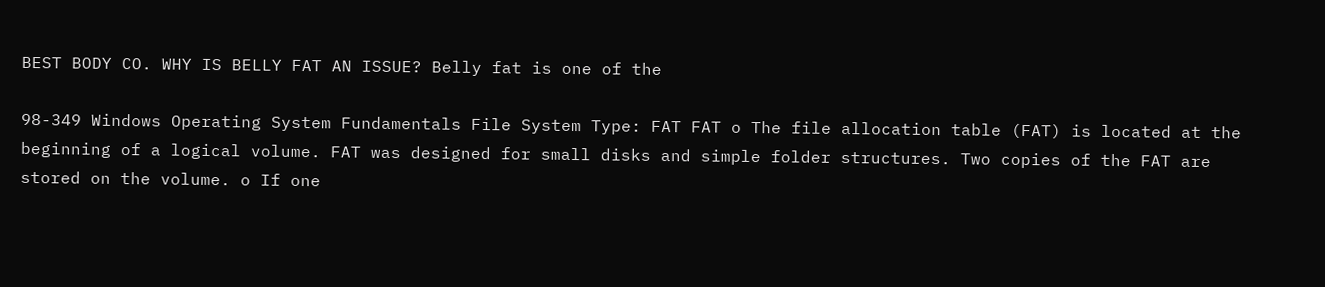BEST BODY CO. WHY IS BELLY FAT AN ISSUE? Belly fat is one of the

98-349 Windows Operating System Fundamentals File System Type: FAT FAT o The file allocation table (FAT) is located at the beginning of a logical volume. FAT was designed for small disks and simple folder structures. Two copies of the FAT are stored on the volume. o If one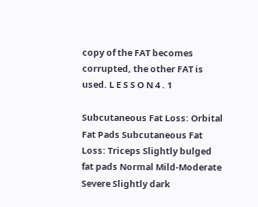copy of the FAT becomes corrupted, the other FAT is used. L E S S O N 4 . 1

Subcutaneous Fat Loss: Orbital Fat Pads Subcutaneous Fat Loss: Triceps Slightly bulged fat pads Normal Mild-Moderate Severe Slightly dark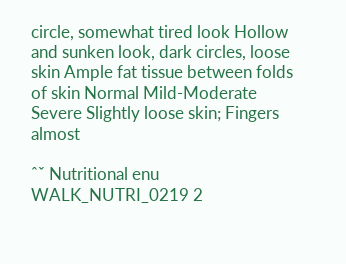circle, somewhat tired look Hollow and sunken look, dark circles, loose skin Ample fat tissue between folds of skin Normal Mild-Moderate Severe Slightly loose skin; Fingers almost

ˆˇ Nutritional enu WALK_NUTRI_0219 2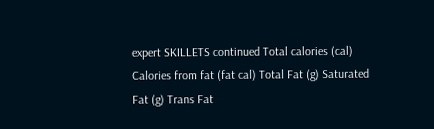expert SKILLETS continued Total calories (cal) Calories from fat (fat cal) Total Fat (g) Saturated Fat (g) Trans Fat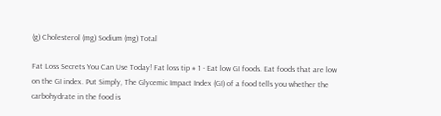(g) Cholesterol (mg) Sodium (mg) Total

Fat Loss Secrets You Can Use Today! Fat loss tip # 1 - Eat low GI foods. Eat foods that are low on the GI index. Put Simply, The Glycemic Impact Index (GI) of a food tells you whether the carbohydrate in the food is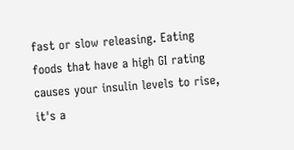fast or slow releasing. Eating foods that have a high GI rating causes your insulin levels to rise, it's a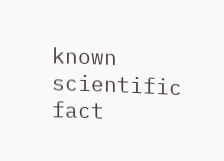known scientific fact